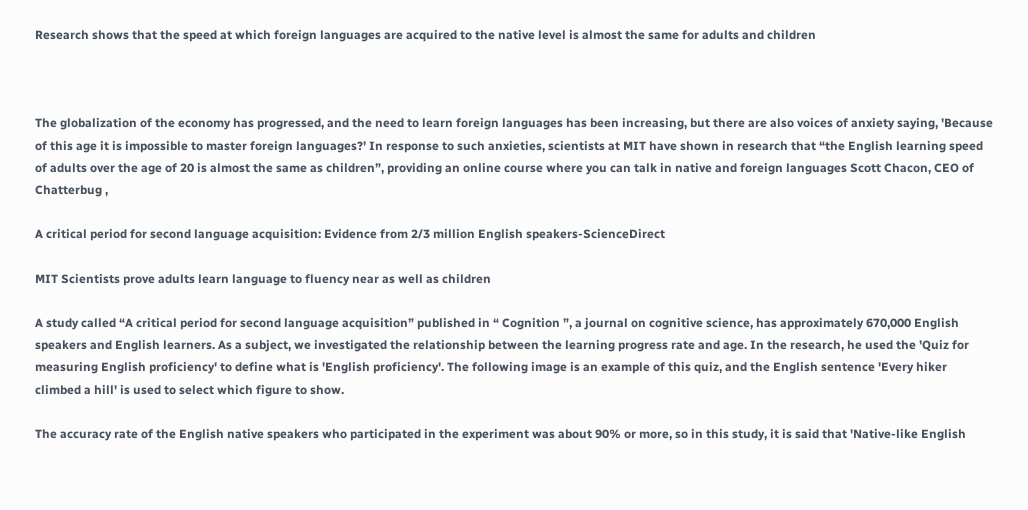Research shows that the speed at which foreign languages are acquired to the native level is almost the same for adults and children



The globalization of the economy has progressed, and the need to learn foreign languages has been increasing, but there are also voices of anxiety saying, 'Because of this age it is impossible to master foreign languages?' In response to such anxieties, scientists at MIT have shown in research that “the English learning speed of adults over the age of 20 is almost the same as children”, providing an online course where you can talk in native and foreign languages Scott Chacon, CEO of Chatterbug ,

A critical period for second language acquisition: Evidence from 2/3 million English speakers-ScienceDirect

MIT Scientists prove adults learn language to fluency near as well as children

A study called “A critical period for second language acquisition” published in “ Cognition ”, a journal on cognitive science, has approximately 670,000 English speakers and English learners. As a subject, we investigated the relationship between the learning progress rate and age. In the research, he used the 'Quiz for measuring English proficiency' to define what is 'English proficiency'. The following image is an example of this quiz, and the English sentence 'Every hiker climbed a hill' is used to select which figure to show.

The accuracy rate of the English native speakers who participated in the experiment was about 90% or more, so in this study, it is said that 'Native-like English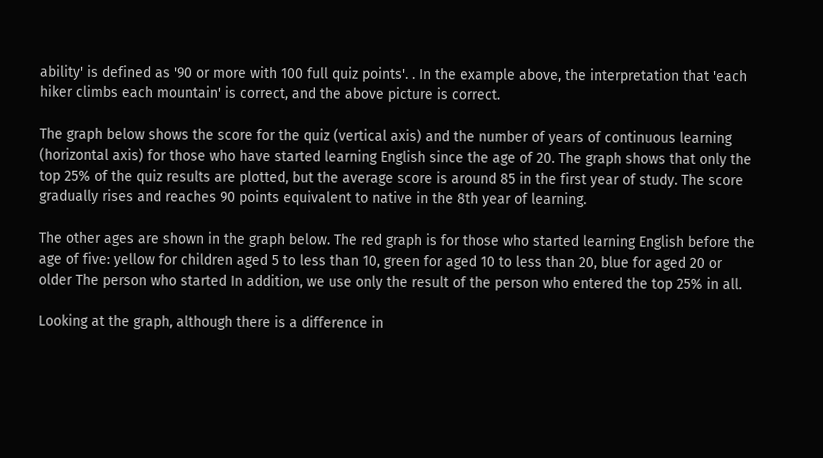ability' is defined as '90 or more with 100 full quiz points'. . In the example above, the interpretation that 'each hiker climbs each mountain' is correct, and the above picture is correct.

The graph below shows the score for the quiz (vertical axis) and the number of years of continuous learning (horizontal axis) for those who have started learning English since the age of 20. The graph shows that only the top 25% of the quiz results are plotted, but the average score is around 85 in the first year of study. The score gradually rises and reaches 90 points equivalent to native in the 8th year of learning.

The other ages are shown in the graph below. The red graph is for those who started learning English before the age of five: yellow for children aged 5 to less than 10, green for aged 10 to less than 20, blue for aged 20 or older The person who started In addition, we use only the result of the person who entered the top 25% in all.

Looking at the graph, although there is a difference in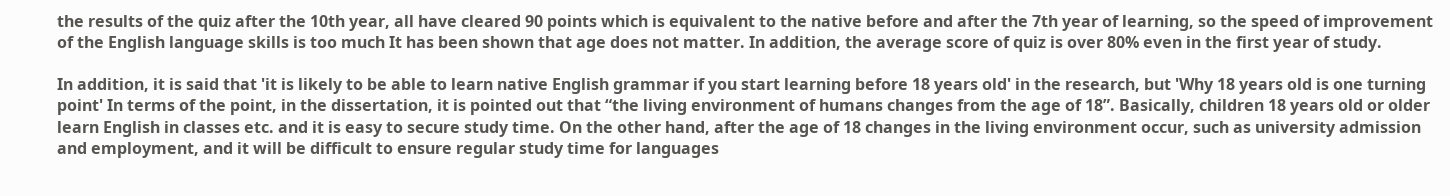the results of the quiz after the 10th year, all have cleared 90 points which is equivalent to the native before and after the 7th year of learning, so the speed of improvement of the English language skills is too much It has been shown that age does not matter. In addition, the average score of quiz is over 80% even in the first year of study.

In addition, it is said that 'it is likely to be able to learn native English grammar if you start learning before 18 years old' in the research, but 'Why 18 years old is one turning point' In terms of the point, in the dissertation, it is pointed out that “the living environment of humans changes from the age of 18”. Basically, children 18 years old or older learn English in classes etc. and it is easy to secure study time. On the other hand, after the age of 18 changes in the living environment occur, such as university admission and employment, and it will be difficult to ensure regular study time for languages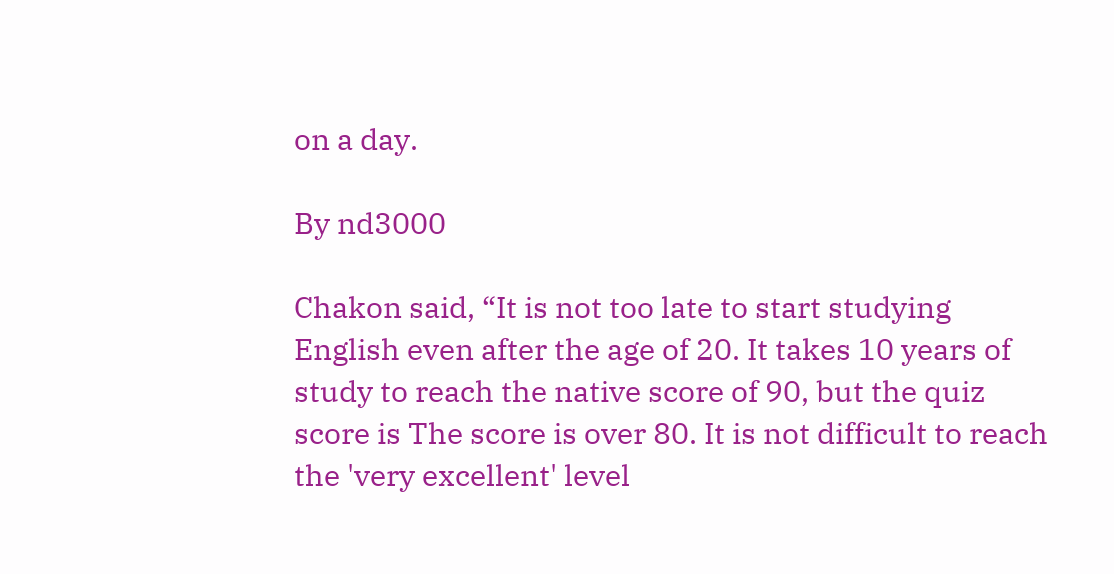on a day.

By nd3000

Chakon said, “It is not too late to start studying English even after the age of 20. It takes 10 years of study to reach the native score of 90, but the quiz score is The score is over 80. It is not difficult to reach the 'very excellent' level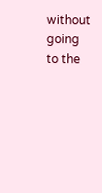without going to the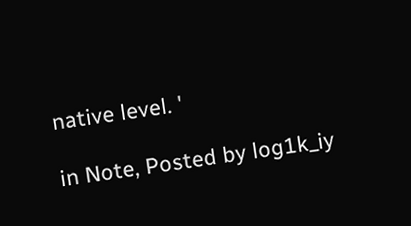native level. '

in Note, Posted by log1k_iy